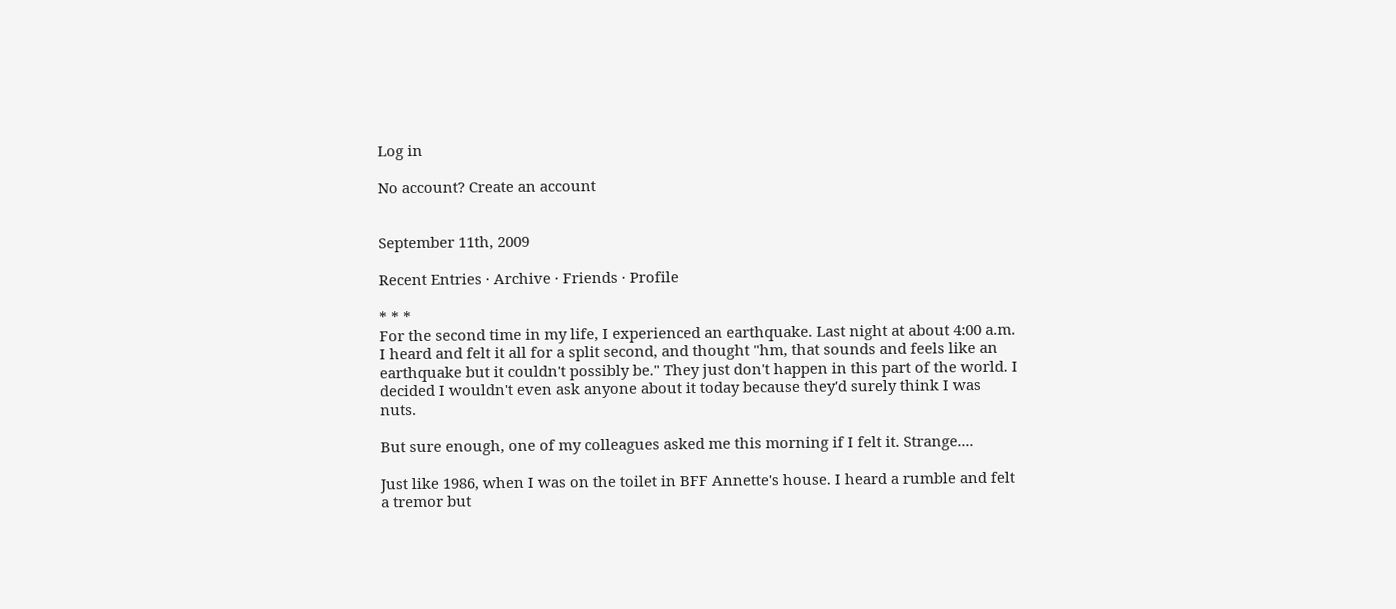Log in

No account? Create an account


September 11th, 2009

Recent Entries · Archive · Friends · Profile

* * *
For the second time in my life, I experienced an earthquake. Last night at about 4:00 a.m. I heard and felt it all for a split second, and thought "hm, that sounds and feels like an earthquake but it couldn't possibly be." They just don't happen in this part of the world. I decided I wouldn't even ask anyone about it today because they'd surely think I was nuts.

But sure enough, one of my colleagues asked me this morning if I felt it. Strange....

Just like 1986, when I was on the toilet in BFF Annette's house. I heard a rumble and felt a tremor but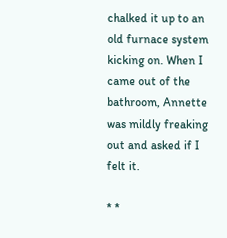chalked it up to an old furnace system kicking on. When I came out of the bathroom, Annette was mildly freaking out and asked if I felt it.

* *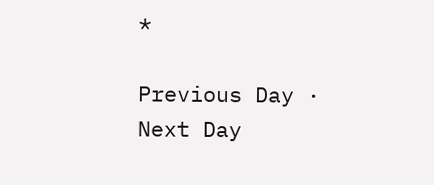*

Previous Day · Next Day